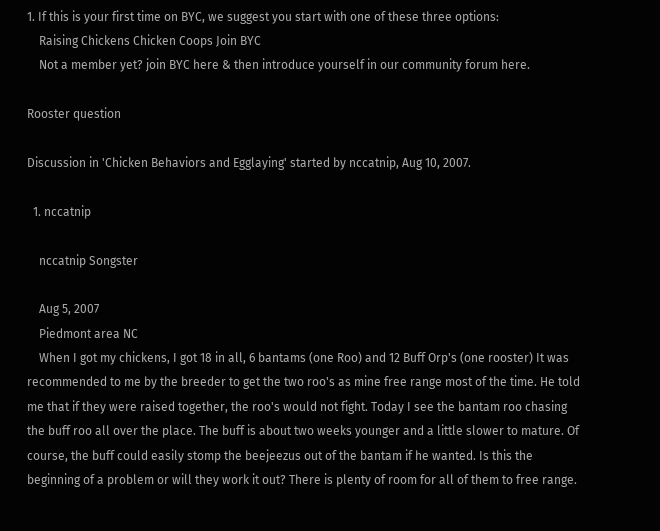1. If this is your first time on BYC, we suggest you start with one of these three options:
    Raising Chickens Chicken Coops Join BYC
    Not a member yet? join BYC here & then introduce yourself in our community forum here.

Rooster question

Discussion in 'Chicken Behaviors and Egglaying' started by nccatnip, Aug 10, 2007.

  1. nccatnip

    nccatnip Songster

    Aug 5, 2007
    Piedmont area NC
    When I got my chickens, I got 18 in all, 6 bantams (one Roo) and 12 Buff Orp's (one rooster) It was recommended to me by the breeder to get the two roo's as mine free range most of the time. He told me that if they were raised together, the roo's would not fight. Today I see the bantam roo chasing the buff roo all over the place. The buff is about two weeks younger and a little slower to mature. Of course, the buff could easily stomp the beejeezus out of the bantam if he wanted. Is this the beginning of a problem or will they work it out? There is plenty of room for all of them to free range.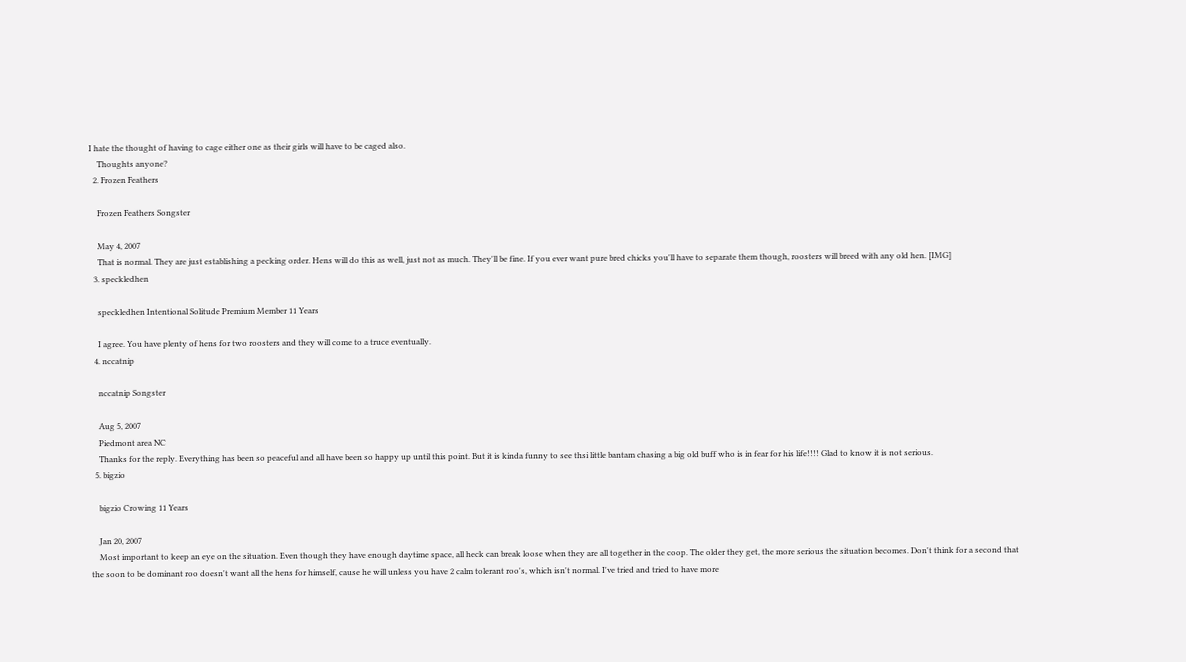I hate the thought of having to cage either one as their girls will have to be caged also.
    Thoughts anyone?
  2. Frozen Feathers

    Frozen Feathers Songster

    May 4, 2007
    That is normal. They are just establishing a pecking order. Hens will do this as well, just not as much. They'll be fine. If you ever want pure bred chicks you'll have to separate them though, roosters will breed with any old hen. [IMG]
  3. speckledhen

    speckledhen Intentional Solitude Premium Member 11 Years

    I agree. You have plenty of hens for two roosters and they will come to a truce eventually.
  4. nccatnip

    nccatnip Songster

    Aug 5, 2007
    Piedmont area NC
    Thanks for the reply. Everything has been so peaceful and all have been so happy up until this point. But it is kinda funny to see thsi little bantam chasing a big old buff who is in fear for his life!!!! Glad to know it is not serious.
  5. bigzio

    bigzio Crowing 11 Years

    Jan 20, 2007
    Most important to keep an eye on the situation. Even though they have enough daytime space, all heck can break loose when they are all together in the coop. The older they get, the more serious the situation becomes. Don't think for a second that the soon to be dominant roo doesn't want all the hens for himself, cause he will unless you have 2 calm tolerant roo's, which isn't normal. I've tried and tried to have more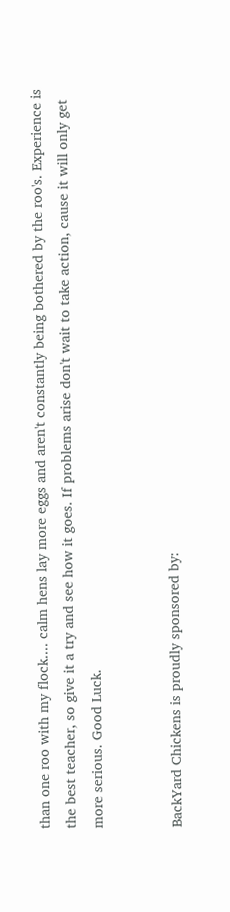than one roo with my flock.... calm hens lay more eggs and aren't constantly being bothered by the roo's. Experience is the best teacher, so give it a try and see how it goes. If problems arise don't wait to take action, cause it will only get more serious. Good Luck.


BackYard Chickens is proudly sponsored by: